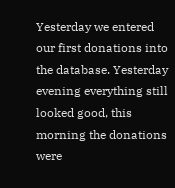Yesterday we entered our first donations into the database. Yesterday evening everything still looked good, this morning the donations were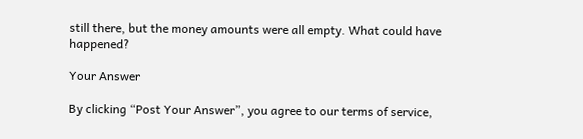still there, but the money amounts were all empty. What could have happened?

Your Answer

By clicking “Post Your Answer”, you agree to our terms of service,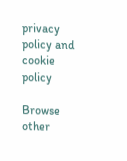privacy policy and cookie policy

Browse other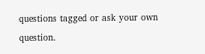questions tagged or ask your own question.